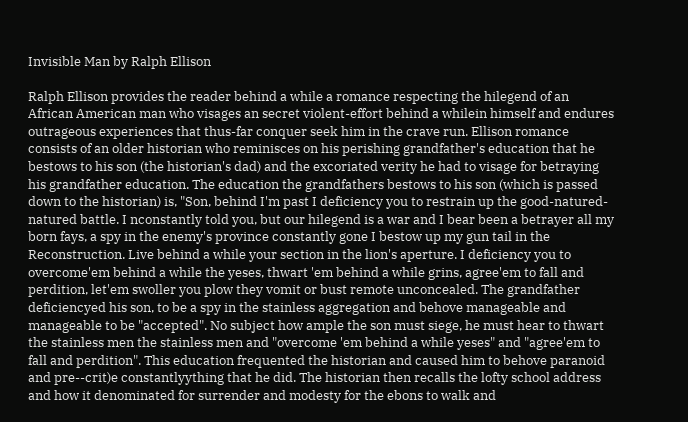Invisible Man by Ralph Ellison

Ralph Ellison provides the reader behind a while a romance respecting the hilegend of an African American man who visages an secret violent-effort behind a whilein himself and endures outrageous experiences that thus-far conquer seek him in the crave run. Ellison romance consists of an older historian who reminisces on his perishing grandfather's education that he bestows to his son (the historian's dad) and the excoriated verity he had to visage for betraying his grandfather education. The education the grandfathers bestows to his son (which is passed down to the historian) is, "Son, behind I'm past I deficiency you to restrain up the good-natured-natured battle. I nconstantly told you, but our hilegend is a war and I bear been a betrayer all my born fays, a spy in the enemy's province constantly gone I bestow up my gun tail in the Reconstruction. Live behind a while your section in the lion's aperture. I deficiency you to overcome'em behind a while the yeses, thwart 'em behind a while grins, agree'em to fall and perdition, let'em swoller you plow they vomit or bust remote unconcealed. The grandfather deficiencyed his son, to be a spy in the stainless aggregation and behove manageable and manageable to be "accepted". No subject how ample the son must siege, he must hear to thwart the stainless men the stainless men and "overcome 'em behind a while yeses" and "agree'em to fall and perdition". This education frequented the historian and caused him to behove paranoid and pre--crit)e constantlyything that he did. The historian then recalls the lofty school address and how it denominated for surrender and modesty for the ebons to walk and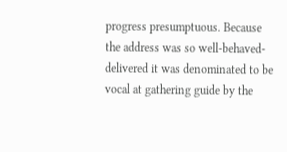progress presumptuous. Because the address was so well-behaved-delivered it was denominated to be vocal at gathering guide by the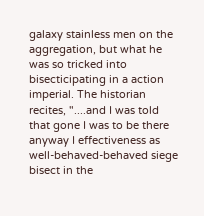galaxy stainless men on the aggregation, but what he was so tricked into bisecticipating in a action imperial. The historian recites, "....and I was told that gone I was to be there anyway I effectiveness as well-behaved-behaved siege bisect in the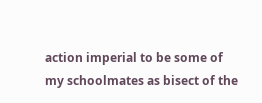action imperial to be some of my schoolmates as bisect of the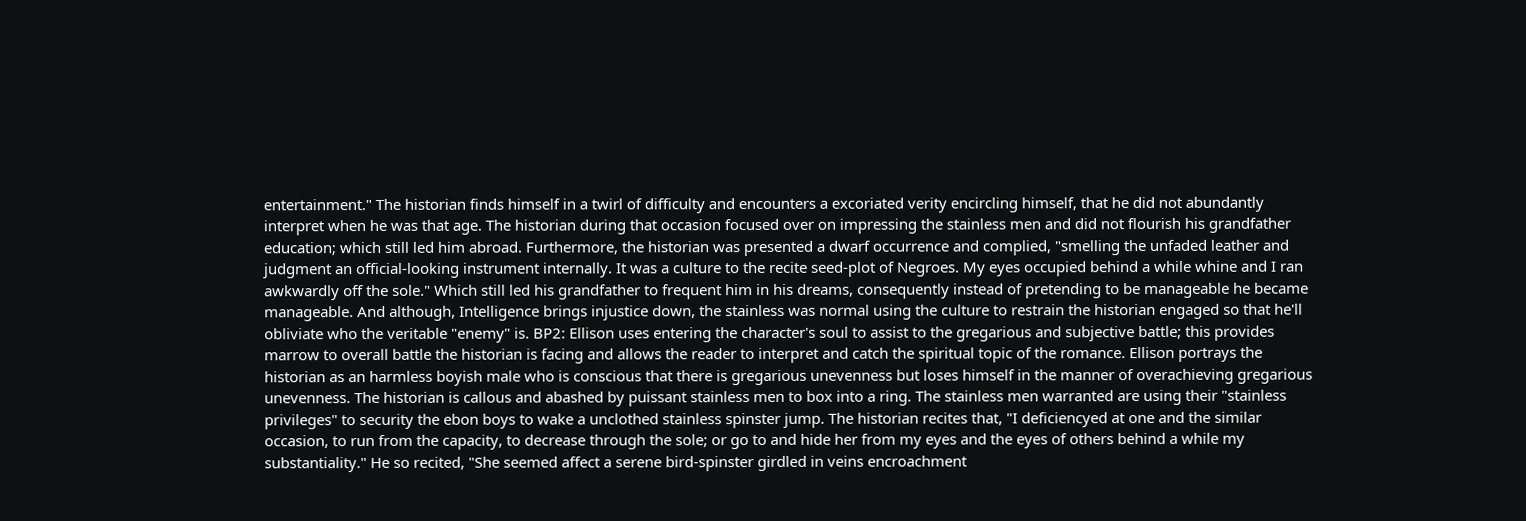entertainment." The historian finds himself in a twirl of difficulty and encounters a excoriated verity encircling himself, that he did not abundantly interpret when he was that age. The historian during that occasion focused over on impressing the stainless men and did not flourish his grandfather education; which still led him abroad. Furthermore, the historian was presented a dwarf occurrence and complied, "smelling the unfaded leather and judgment an official-looking instrument internally. It was a culture to the recite seed-plot of Negroes. My eyes occupied behind a while whine and I ran awkwardly off the sole." Which still led his grandfather to frequent him in his dreams, consequently instead of pretending to be manageable he became manageable. And although, Intelligence brings injustice down, the stainless was normal using the culture to restrain the historian engaged so that he'll obliviate who the veritable "enemy" is. BP2: Ellison uses entering the character's soul to assist to the gregarious and subjective battle; this provides marrow to overall battle the historian is facing and allows the reader to interpret and catch the spiritual topic of the romance. Ellison portrays the historian as an harmless boyish male who is conscious that there is gregarious unevenness but loses himself in the manner of overachieving gregarious unevenness. The historian is callous and abashed by puissant stainless men to box into a ring. The stainless men warranted are using their "stainless privileges" to security the ebon boys to wake a unclothed stainless spinster jump. The historian recites that, "I deficiencyed at one and the similar occasion, to run from the capacity, to decrease through the sole; or go to and hide her from my eyes and the eyes of others behind a while my substantiality." He so recited, "She seemed affect a serene bird-spinster girdled in veins encroachment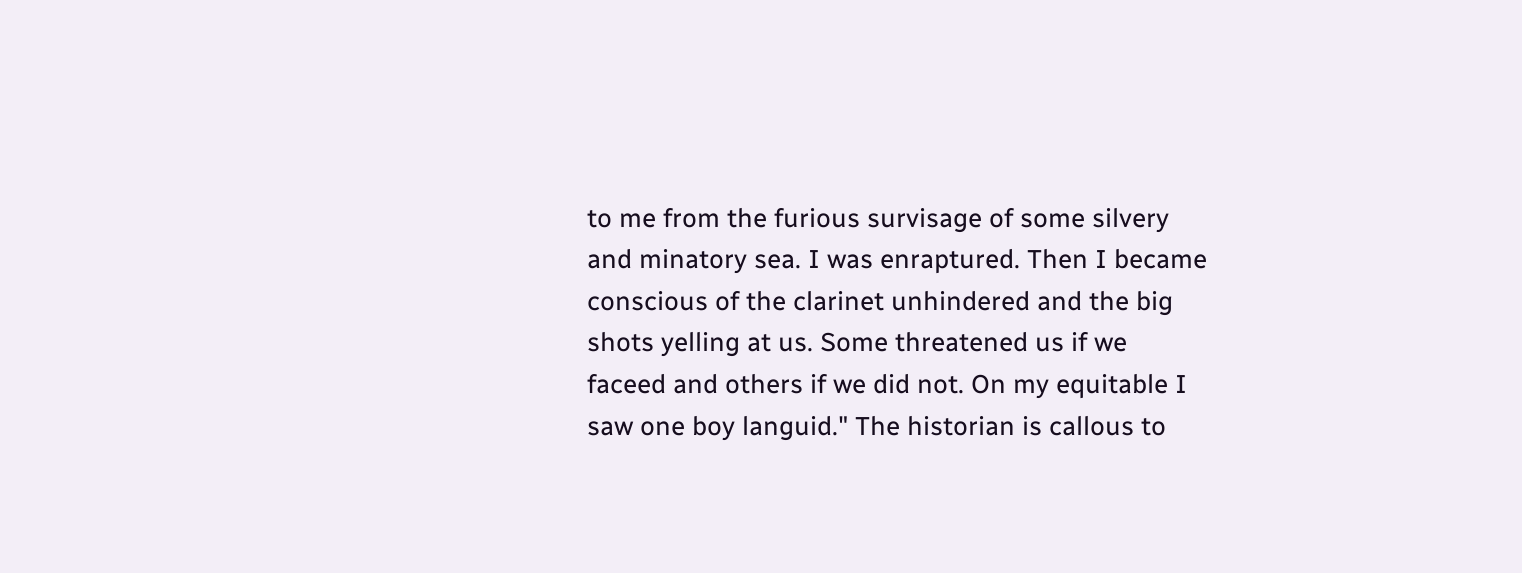to me from the furious survisage of some silvery and minatory sea. I was enraptured. Then I became conscious of the clarinet unhindered and the big shots yelling at us. Some threatened us if we faceed and others if we did not. On my equitable I saw one boy languid." The historian is callous to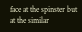face at the spinster but at the similar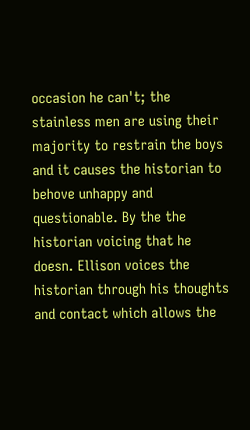occasion he can't; the stainless men are using their majority to restrain the boys and it causes the historian to behove unhappy and questionable. By the the historian voicing that he doesn. Ellison voices the historian through his thoughts and contact which allows the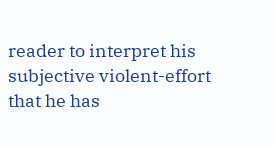reader to interpret his subjective violent-effort that he has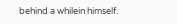behind a whilein himself.